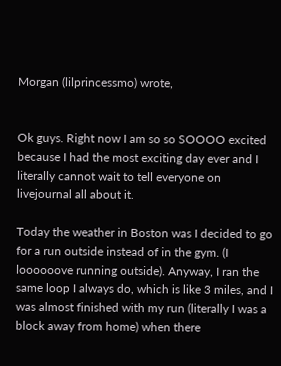Morgan (lilprincessmo) wrote,


Ok guys. Right now I am so so SOOOO excited because I had the most exciting day ever and I literally cannot wait to tell everyone on livejournal all about it.

Today the weather in Boston was I decided to go for a run outside instead of in the gym. (I loooooove running outside). Anyway, I ran the same loop I always do, which is like 3 miles, and I was almost finished with my run (literally I was a block away from home) when there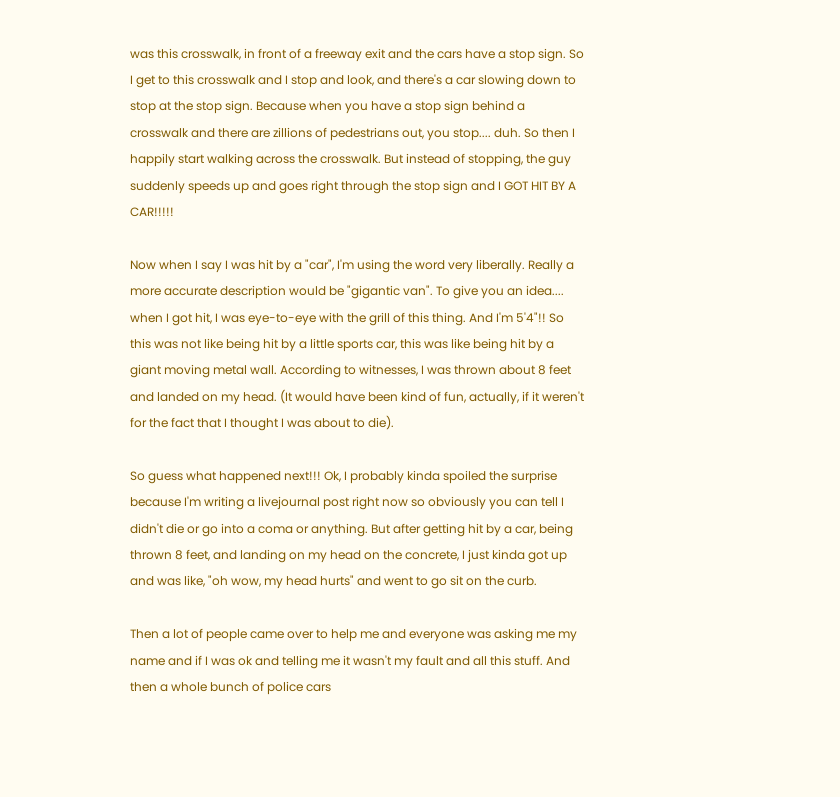was this crosswalk, in front of a freeway exit and the cars have a stop sign. So I get to this crosswalk and I stop and look, and there's a car slowing down to stop at the stop sign. Because when you have a stop sign behind a crosswalk and there are zillions of pedestrians out, you stop.... duh. So then I happily start walking across the crosswalk. But instead of stopping, the guy suddenly speeds up and goes right through the stop sign and I GOT HIT BY A CAR!!!!!

Now when I say I was hit by a "car", I'm using the word very liberally. Really a more accurate description would be "gigantic van". To give you an idea.... when I got hit, I was eye-to-eye with the grill of this thing. And I'm 5'4"!! So this was not like being hit by a little sports car, this was like being hit by a giant moving metal wall. According to witnesses, I was thrown about 8 feet and landed on my head. (It would have been kind of fun, actually, if it weren't for the fact that I thought I was about to die).

So guess what happened next!!! Ok, I probably kinda spoiled the surprise because I'm writing a livejournal post right now so obviously you can tell I didn't die or go into a coma or anything. But after getting hit by a car, being thrown 8 feet, and landing on my head on the concrete, I just kinda got up and was like, "oh wow, my head hurts" and went to go sit on the curb.

Then a lot of people came over to help me and everyone was asking me my name and if I was ok and telling me it wasn't my fault and all this stuff. And then a whole bunch of police cars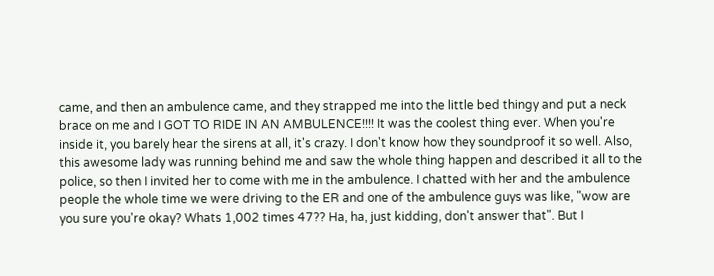came, and then an ambulence came, and they strapped me into the little bed thingy and put a neck brace on me and I GOT TO RIDE IN AN AMBULENCE!!!! It was the coolest thing ever. When you're inside it, you barely hear the sirens at all, it's crazy. I don't know how they soundproof it so well. Also, this awesome lady was running behind me and saw the whole thing happen and described it all to the police, so then I invited her to come with me in the ambulence. I chatted with her and the ambulence people the whole time we were driving to the ER and one of the ambulence guys was like, "wow are you sure you're okay? Whats 1,002 times 47?? Ha, ha, just kidding, don't answer that". But I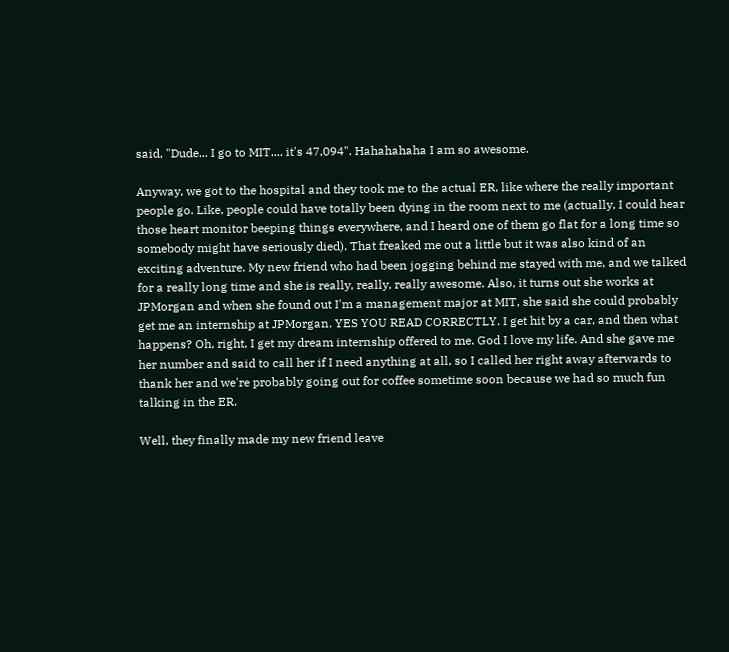said, "Dude... I go to MIT.... it's 47,094". Hahahahaha I am so awesome.

Anyway, we got to the hospital and they took me to the actual ER, like where the really important people go. Like, people could have totally been dying in the room next to me (actually, I could hear those heart monitor beeping things everywhere, and I heard one of them go flat for a long time so somebody might have seriously died). That freaked me out a little but it was also kind of an exciting adventure. My new friend who had been jogging behind me stayed with me, and we talked for a really long time and she is really, really, really awesome. Also, it turns out she works at JPMorgan and when she found out I'm a management major at MIT, she said she could probably get me an internship at JPMorgan. YES YOU READ CORRECTLY. I get hit by a car, and then what happens? Oh, right, I get my dream internship offered to me. God I love my life. And she gave me her number and said to call her if I need anything at all, so I called her right away afterwards to thank her and we're probably going out for coffee sometime soon because we had so much fun talking in the ER.

Well, they finally made my new friend leave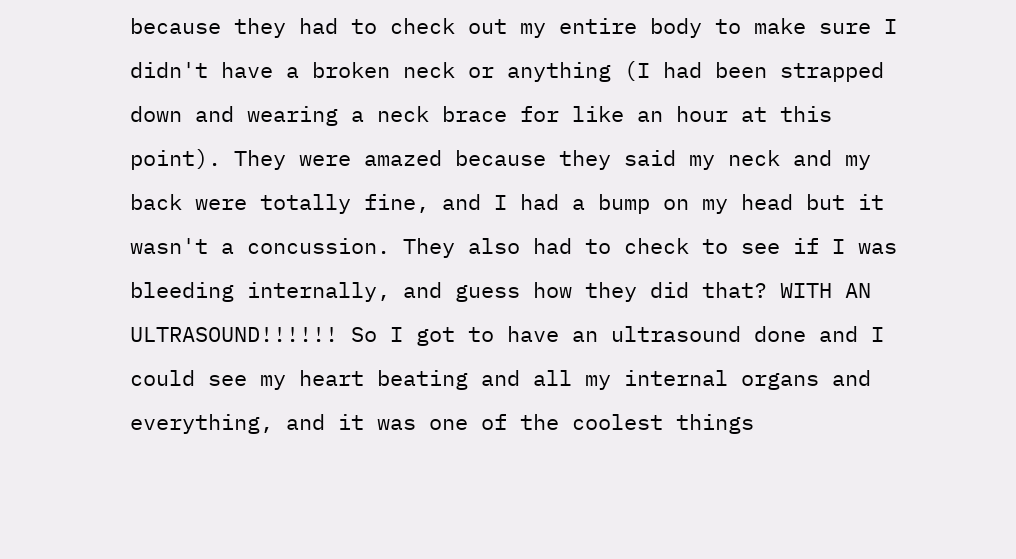because they had to check out my entire body to make sure I didn't have a broken neck or anything (I had been strapped down and wearing a neck brace for like an hour at this point). They were amazed because they said my neck and my back were totally fine, and I had a bump on my head but it wasn't a concussion. They also had to check to see if I was bleeding internally, and guess how they did that? WITH AN ULTRASOUND!!!!!! So I got to have an ultrasound done and I could see my heart beating and all my internal organs and everything, and it was one of the coolest things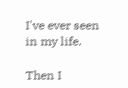I've ever seen in my life.

Then I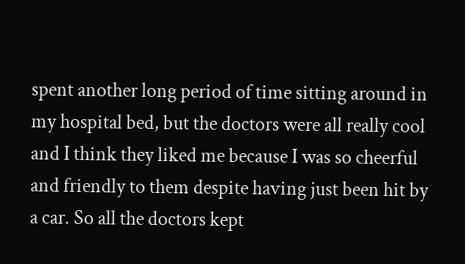spent another long period of time sitting around in my hospital bed, but the doctors were all really cool and I think they liked me because I was so cheerful and friendly to them despite having just been hit by a car. So all the doctors kept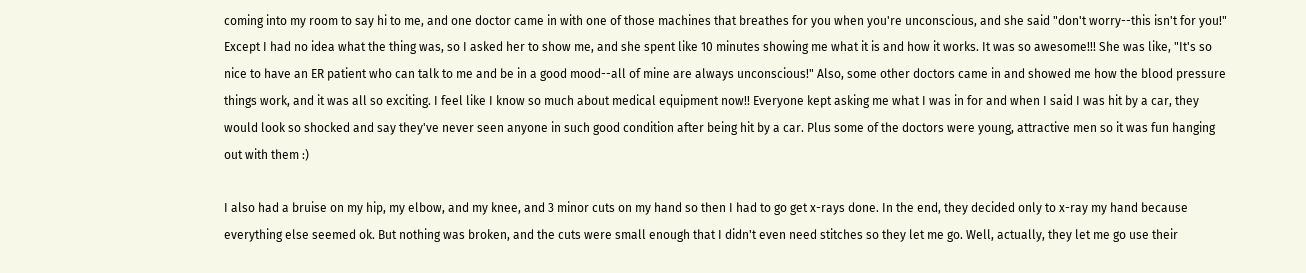coming into my room to say hi to me, and one doctor came in with one of those machines that breathes for you when you're unconscious, and she said "don't worry--this isn't for you!" Except I had no idea what the thing was, so I asked her to show me, and she spent like 10 minutes showing me what it is and how it works. It was so awesome!!! She was like, "It's so nice to have an ER patient who can talk to me and be in a good mood--all of mine are always unconscious!" Also, some other doctors came in and showed me how the blood pressure things work, and it was all so exciting. I feel like I know so much about medical equipment now!! Everyone kept asking me what I was in for and when I said I was hit by a car, they would look so shocked and say they've never seen anyone in such good condition after being hit by a car. Plus some of the doctors were young, attractive men so it was fun hanging out with them :)

I also had a bruise on my hip, my elbow, and my knee, and 3 minor cuts on my hand so then I had to go get x-rays done. In the end, they decided only to x-ray my hand because everything else seemed ok. But nothing was broken, and the cuts were small enough that I didn't even need stitches so they let me go. Well, actually, they let me go use their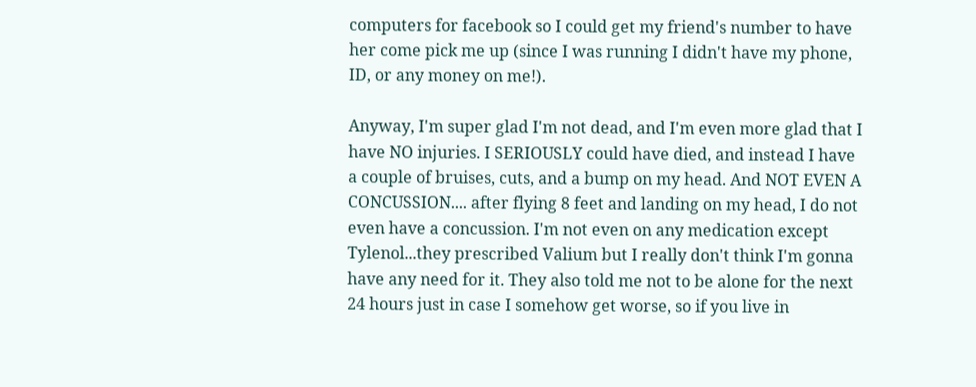computers for facebook so I could get my friend's number to have her come pick me up (since I was running I didn't have my phone, ID, or any money on me!).

Anyway, I'm super glad I'm not dead, and I'm even more glad that I have NO injuries. I SERIOUSLY could have died, and instead I have a couple of bruises, cuts, and a bump on my head. And NOT EVEN A CONCUSSION.... after flying 8 feet and landing on my head, I do not even have a concussion. I'm not even on any medication except Tylenol...they prescribed Valium but I really don't think I'm gonna have any need for it. They also told me not to be alone for the next 24 hours just in case I somehow get worse, so if you live in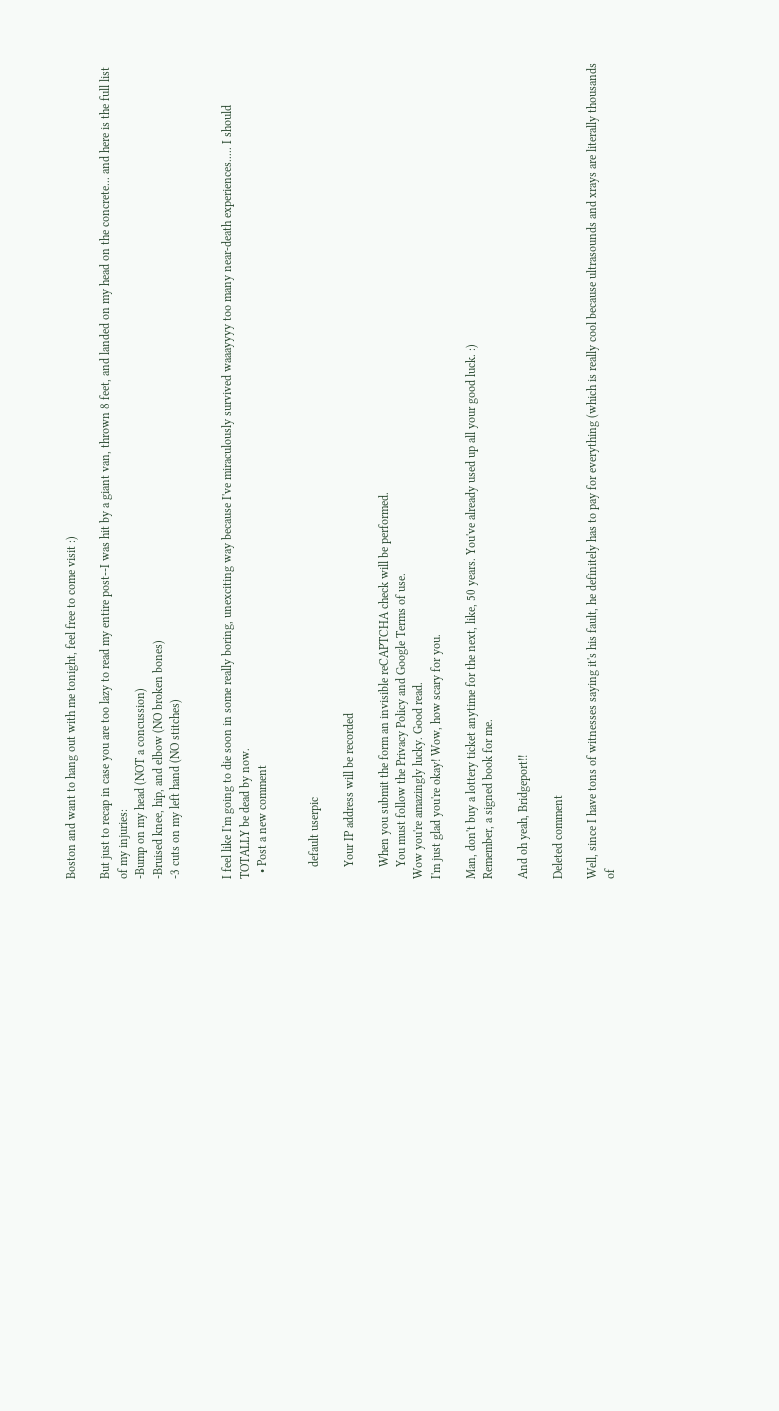Boston and want to hang out with me tonight, feel free to come visit :)

But just to recap in case you are too lazy to read my entire post--I was hit by a giant van, thrown 8 feet, and landed on my head on the concrete... and here is the full list of my injuries:
-Bump on my head (NOT a concussion)
-Bruised knee, hip, and elbow (NO broken bones)
-3 cuts on my left hand (NO stitches)


I feel like I'm going to die soon in some really boring, unexciting way because I've miraculously survived waaayyyy too many near-death experiences..... I should TOTALLY be dead by now.
  • Post a new comment


    default userpic

    Your IP address will be recorded

    When you submit the form an invisible reCAPTCHA check will be performed.
    You must follow the Privacy Policy and Google Terms of use.
Wow you're amazingly lucky. Good read.
I'm just glad you're okay! Wow, how scary for you.

Man, don't buy a lottery ticket anytime for the next, like, 50 years. You've already used up all your good luck. :)
Remember, a signed book for me.

And oh yeah, Bridgeport!!

Deleted comment

Well, since I have tons of witnesses saying it's his fault, he definitely has to pay for everything (which is really cool because ultrasounds and xrays are literally thousands of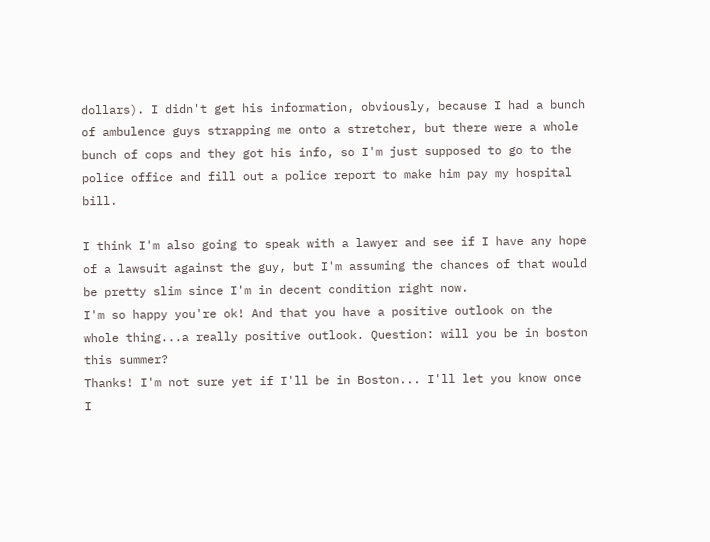dollars). I didn't get his information, obviously, because I had a bunch of ambulence guys strapping me onto a stretcher, but there were a whole bunch of cops and they got his info, so I'm just supposed to go to the police office and fill out a police report to make him pay my hospital bill.

I think I'm also going to speak with a lawyer and see if I have any hope of a lawsuit against the guy, but I'm assuming the chances of that would be pretty slim since I'm in decent condition right now.
I'm so happy you're ok! And that you have a positive outlook on the whole thing...a really positive outlook. Question: will you be in boston this summer?
Thanks! I'm not sure yet if I'll be in Boston... I'll let you know once I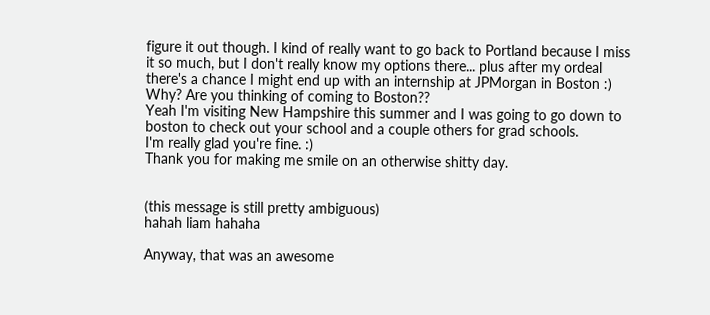figure it out though. I kind of really want to go back to Portland because I miss it so much, but I don't really know my options there... plus after my ordeal there's a chance I might end up with an internship at JPMorgan in Boston :) Why? Are you thinking of coming to Boston??
Yeah I'm visiting New Hampshire this summer and I was going to go down to boston to check out your school and a couple others for grad schools.
I'm really glad you're fine. :)
Thank you for making me smile on an otherwise shitty day.


(this message is still pretty ambiguous)
hahah liam hahaha

Anyway, that was an awesome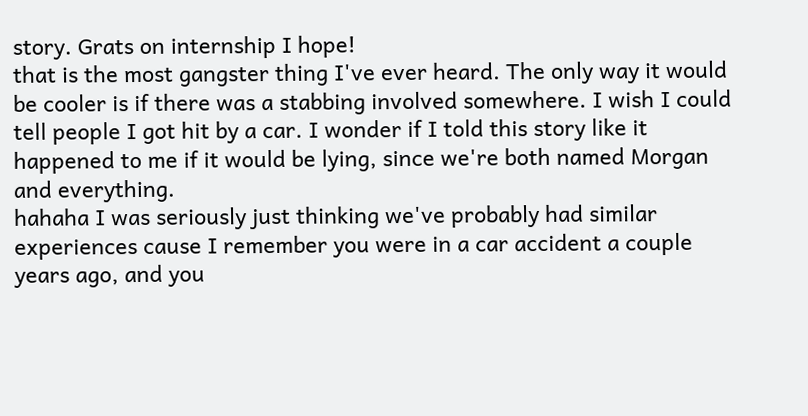story. Grats on internship I hope!
that is the most gangster thing I've ever heard. The only way it would be cooler is if there was a stabbing involved somewhere. I wish I could tell people I got hit by a car. I wonder if I told this story like it happened to me if it would be lying, since we're both named Morgan and everything.
hahaha I was seriously just thinking we've probably had similar experiences cause I remember you were in a car accident a couple years ago, and you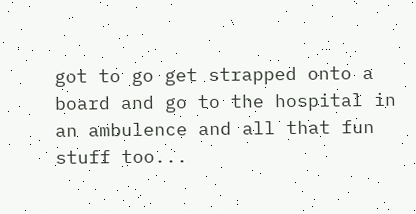got to go get strapped onto a board and go to the hospital in an ambulence and all that fun stuff too...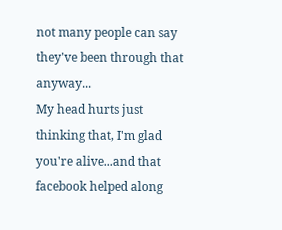not many people can say they've been through that anyway...
My head hurts just thinking that, I'm glad you're alive...and that facebook helped along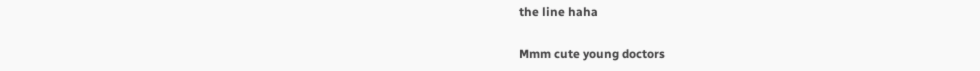the line haha

Mmm cute young doctors